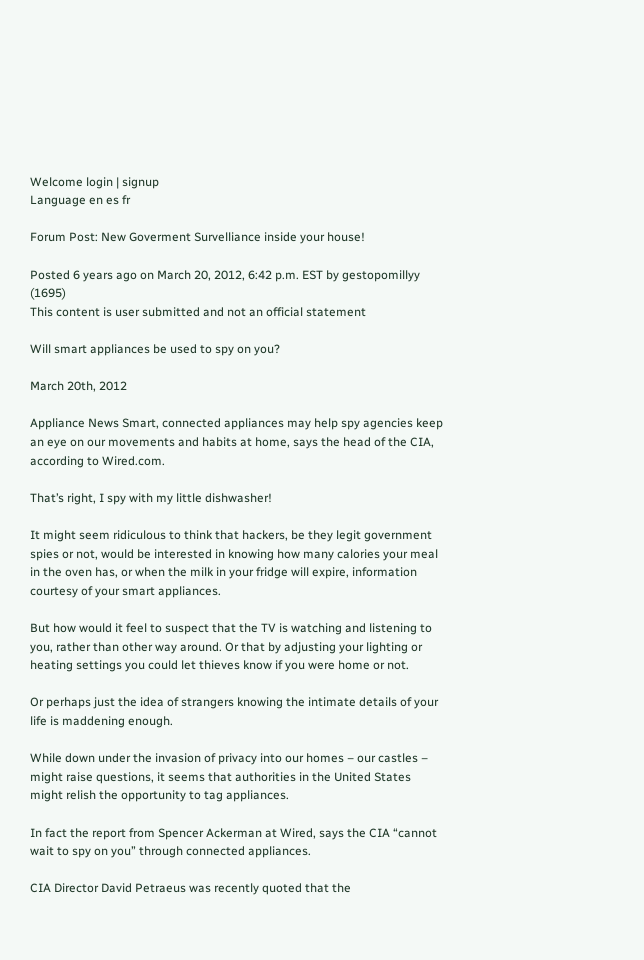Welcome login | signup
Language en es fr

Forum Post: New Goverment Survelliance inside your house!

Posted 6 years ago on March 20, 2012, 6:42 p.m. EST by gestopomillyy (1695)
This content is user submitted and not an official statement

Will smart appliances be used to spy on you?

March 20th, 2012

Appliance News Smart, connected appliances may help spy agencies keep an eye on our movements and habits at home, says the head of the CIA, according to Wired.com.

That’s right, I spy with my little dishwasher!

It might seem ridiculous to think that hackers, be they legit government spies or not, would be interested in knowing how many calories your meal in the oven has, or when the milk in your fridge will expire, information courtesy of your smart appliances.

But how would it feel to suspect that the TV is watching and listening to you, rather than other way around. Or that by adjusting your lighting or heating settings you could let thieves know if you were home or not.

Or perhaps just the idea of strangers knowing the intimate details of your life is maddening enough.

While down under the invasion of privacy into our homes – our castles – might raise questions, it seems that authorities in the United States might relish the opportunity to tag appliances.

In fact the report from Spencer Ackerman at Wired, says the CIA “cannot wait to spy on you” through connected appliances.

CIA Director David Petraeus was recently quoted that the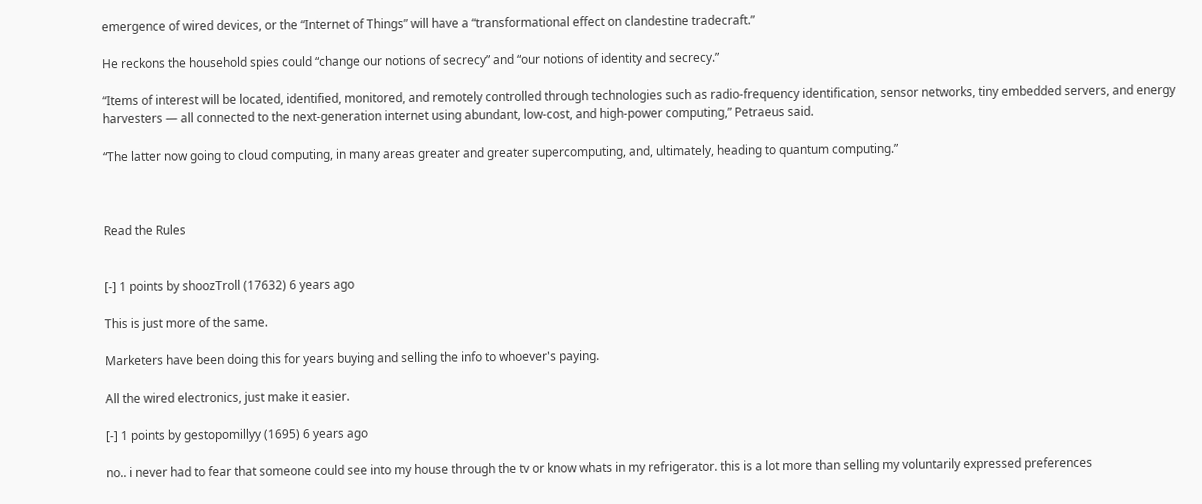emergence of wired devices, or the “Internet of Things” will have a “transformational effect on clandestine tradecraft.”

He reckons the household spies could “change our notions of secrecy” and “our notions of identity and secrecy.”

“Items of interest will be located, identified, monitored, and remotely controlled through technologies such as radio-frequency identification, sensor networks, tiny embedded servers, and energy harvesters — all connected to the next-generation internet using abundant, low-cost, and high-power computing,” Petraeus said.

“The latter now going to cloud computing, in many areas greater and greater supercomputing, and, ultimately, heading to quantum computing.”



Read the Rules


[-] 1 points by shoozTroll (17632) 6 years ago

This is just more of the same.

Marketers have been doing this for years buying and selling the info to whoever's paying.

All the wired electronics, just make it easier.

[-] 1 points by gestopomillyy (1695) 6 years ago

no.. i never had to fear that someone could see into my house through the tv or know whats in my refrigerator. this is a lot more than selling my voluntarily expressed preferences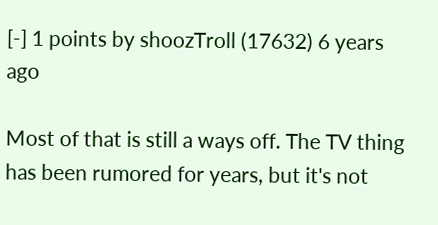[-] 1 points by shoozTroll (17632) 6 years ago

Most of that is still a ways off. The TV thing has been rumored for years, but it's not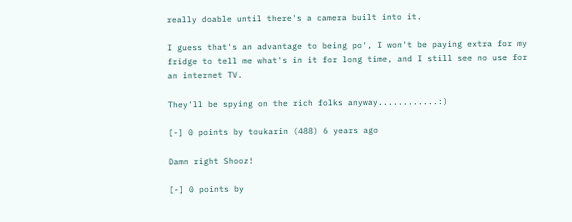really doable until there's a camera built into it.

I guess that's an advantage to being po', I won't be paying extra for my fridge to tell me what's in it for long time, and I still see no use for an internet TV.

They'll be spying on the rich folks anyway............:)

[-] 0 points by toukarin (488) 6 years ago

Damn right Shooz!

[-] 0 points by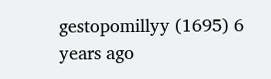gestopomillyy (1695) 6 years ago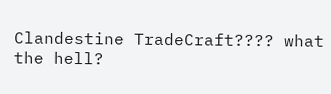Clandestine TradeCraft???? what the hell?